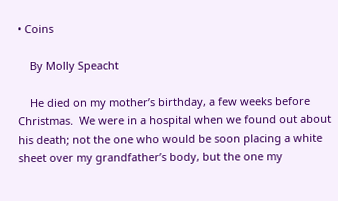• Coins

    By Molly Speacht

    He died on my mother’s birthday, a few weeks before Christmas.  We were in a hospital when we found out about his death; not the one who would be soon placing a white sheet over my grandfather’s body, but the one my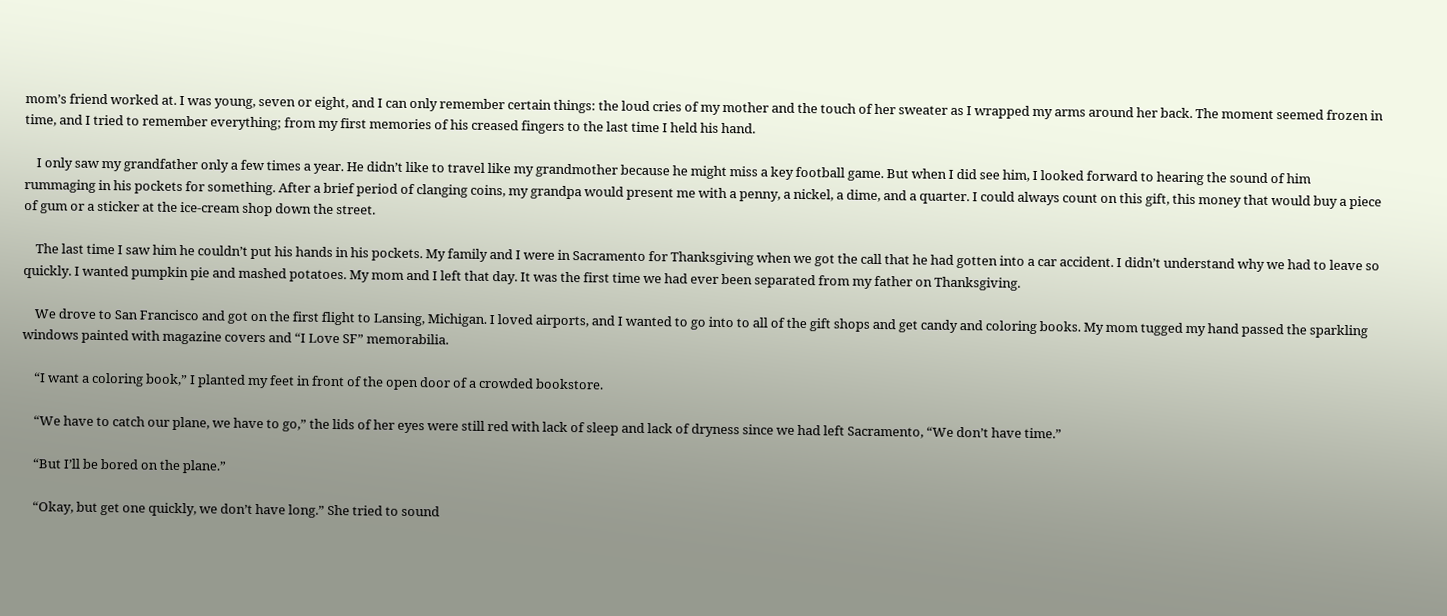mom’s friend worked at. I was young, seven or eight, and I can only remember certain things: the loud cries of my mother and the touch of her sweater as I wrapped my arms around her back. The moment seemed frozen in time, and I tried to remember everything; from my first memories of his creased fingers to the last time I held his hand.

    I only saw my grandfather only a few times a year. He didn’t like to travel like my grandmother because he might miss a key football game. But when I did see him, I looked forward to hearing the sound of him rummaging in his pockets for something. After a brief period of clanging coins, my grandpa would present me with a penny, a nickel, a dime, and a quarter. I could always count on this gift, this money that would buy a piece of gum or a sticker at the ice-cream shop down the street.

    The last time I saw him he couldn’t put his hands in his pockets. My family and I were in Sacramento for Thanksgiving when we got the call that he had gotten into a car accident. I didn’t understand why we had to leave so quickly. I wanted pumpkin pie and mashed potatoes. My mom and I left that day. It was the first time we had ever been separated from my father on Thanksgiving.

    We drove to San Francisco and got on the first flight to Lansing, Michigan. I loved airports, and I wanted to go into to all of the gift shops and get candy and coloring books. My mom tugged my hand passed the sparkling windows painted with magazine covers and “I Love SF” memorabilia.

    “I want a coloring book,” I planted my feet in front of the open door of a crowded bookstore.

    “We have to catch our plane, we have to go,” the lids of her eyes were still red with lack of sleep and lack of dryness since we had left Sacramento, “We don’t have time.”

    “But I’ll be bored on the plane.”

    “Okay, but get one quickly, we don’t have long.” She tried to sound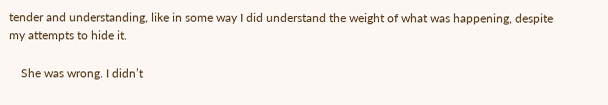tender and understanding, like in some way I did understand the weight of what was happening, despite my attempts to hide it.

    She was wrong. I didn’t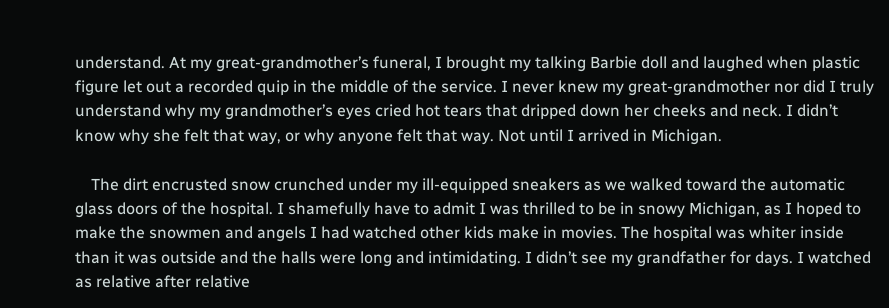understand. At my great-grandmother’s funeral, I brought my talking Barbie doll and laughed when plastic figure let out a recorded quip in the middle of the service. I never knew my great-grandmother nor did I truly understand why my grandmother’s eyes cried hot tears that dripped down her cheeks and neck. I didn’t know why she felt that way, or why anyone felt that way. Not until I arrived in Michigan.

    The dirt encrusted snow crunched under my ill-equipped sneakers as we walked toward the automatic glass doors of the hospital. I shamefully have to admit I was thrilled to be in snowy Michigan, as I hoped to make the snowmen and angels I had watched other kids make in movies. The hospital was whiter inside than it was outside and the halls were long and intimidating. I didn’t see my grandfather for days. I watched as relative after relative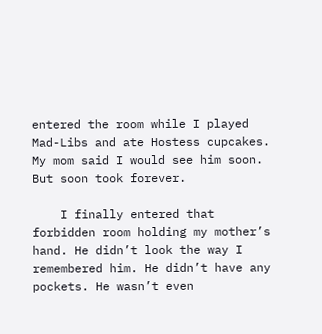entered the room while I played Mad-Libs and ate Hostess cupcakes. My mom said I would see him soon. But soon took forever.

    I finally entered that forbidden room holding my mother’s hand. He didn’t look the way I remembered him. He didn’t have any pockets. He wasn’t even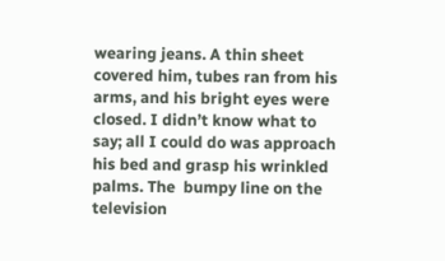wearing jeans. A thin sheet covered him, tubes ran from his arms, and his bright eyes were closed. I didn’t know what to say; all I could do was approach his bed and grasp his wrinkled palms. The  bumpy line on the television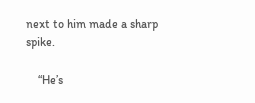next to him made a sharp spike.

    “He’s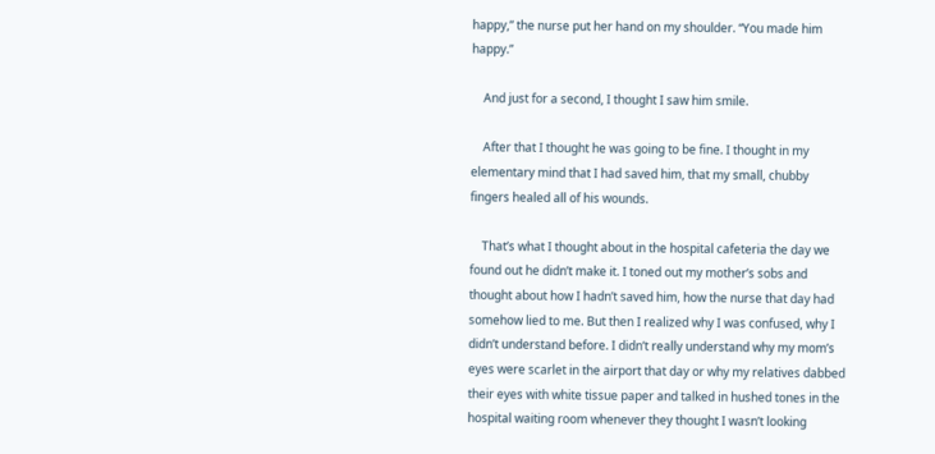happy,” the nurse put her hand on my shoulder. “You made him happy.”

    And just for a second, I thought I saw him smile.

    After that I thought he was going to be fine. I thought in my elementary mind that I had saved him, that my small, chubby fingers healed all of his wounds.

    That’s what I thought about in the hospital cafeteria the day we found out he didn’t make it. I toned out my mother’s sobs and thought about how I hadn’t saved him, how the nurse that day had somehow lied to me. But then I realized why I was confused, why I didn’t understand before. I didn’t really understand why my mom’s eyes were scarlet in the airport that day or why my relatives dabbed their eyes with white tissue paper and talked in hushed tones in the hospital waiting room whenever they thought I wasn’t looking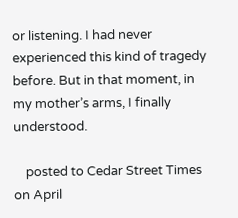or listening. I had never experienced this kind of tragedy before. But in that moment, in my mother’s arms, I finally understood.

    posted to Cedar Street Times on April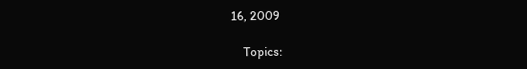16, 2009

    Topics: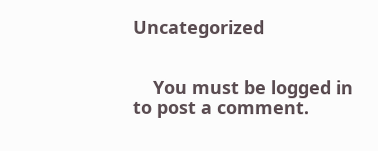Uncategorized


    You must be logged in to post a comment.